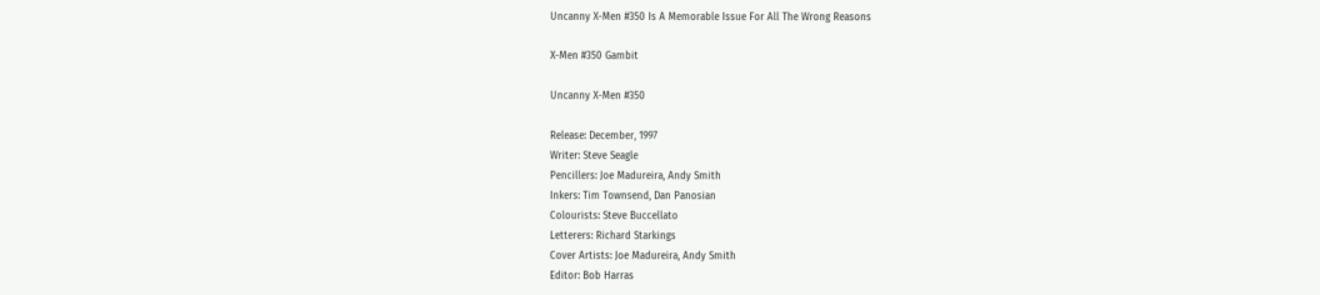Uncanny X-Men #350 Is A Memorable Issue For All The Wrong Reasons

X-Men #350 Gambit

Uncanny X-Men #350

Release: December, 1997
Writer: Steve Seagle
Pencillers: Joe Madureira, Andy Smith
Inkers: Tim Townsend, Dan Panosian
Colourists: Steve Buccellato
Letterers: Richard Starkings
Cover Artists: Joe Madureira, Andy Smith
Editor: Bob Harras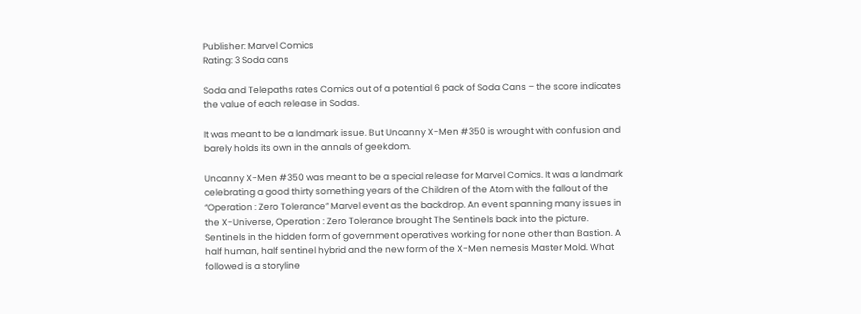Publisher: Marvel Comics
Rating: 3 Soda cans

Soda and Telepaths rates Comics out of a potential 6 pack of Soda Cans – the score indicates the value of each release in Sodas.

It was meant to be a landmark issue. But Uncanny X-Men #350 is wrought with confusion and barely holds its own in the annals of geekdom.

Uncanny X-Men #350 was meant to be a special release for Marvel Comics. It was a landmark celebrating a good thirty something years of the Children of the Atom with the fallout of the “Operation : Zero Tolerance” Marvel event as the backdrop. An event spanning many issues in the X-Universe, Operation : Zero Tolerance brought The Sentinels back into the picture. Sentinels in the hidden form of government operatives working for none other than Bastion. A half human, half sentinel hybrid and the new form of the X-Men nemesis Master Mold. What followed is a storyline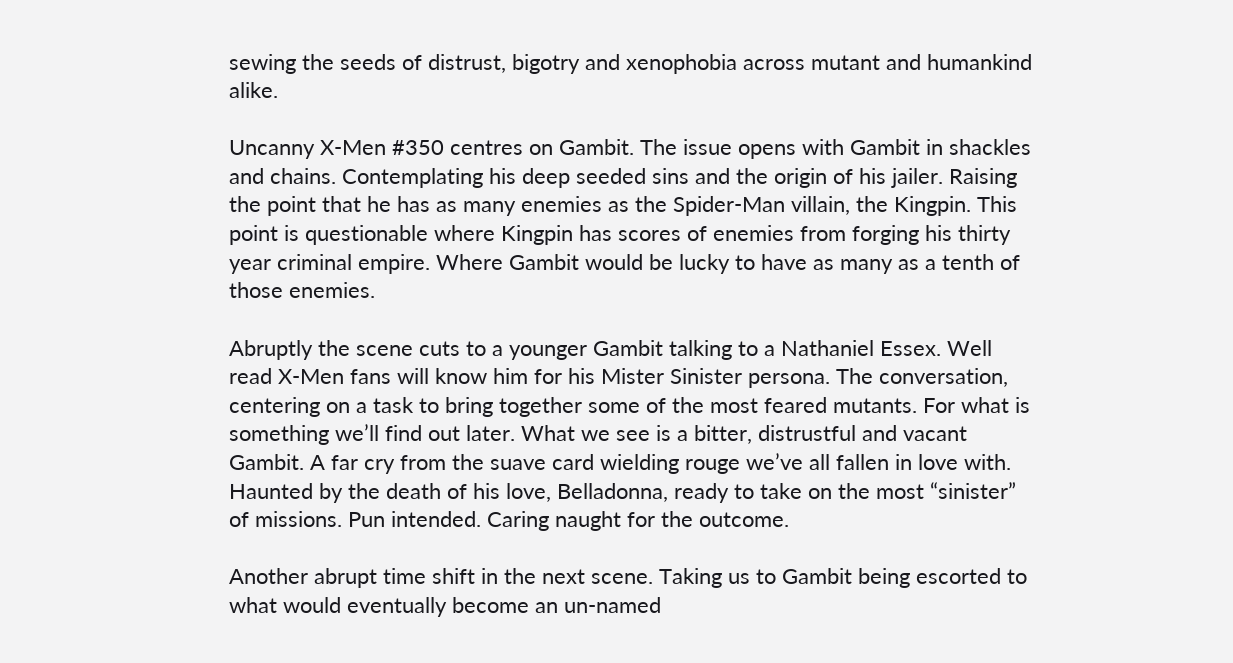sewing the seeds of distrust, bigotry and xenophobia across mutant and humankind alike.

Uncanny X-Men #350 centres on Gambit. The issue opens with Gambit in shackles and chains. Contemplating his deep seeded sins and the origin of his jailer. Raising the point that he has as many enemies as the Spider-Man villain, the Kingpin. This point is questionable where Kingpin has scores of enemies from forging his thirty year criminal empire. Where Gambit would be lucky to have as many as a tenth of those enemies.

Abruptly the scene cuts to a younger Gambit talking to a Nathaniel Essex. Well read X-Men fans will know him for his Mister Sinister persona. The conversation, centering on a task to bring together some of the most feared mutants. For what is something we’ll find out later. What we see is a bitter, distrustful and vacant Gambit. A far cry from the suave card wielding rouge we’ve all fallen in love with. Haunted by the death of his love, Belladonna, ready to take on the most “sinister” of missions. Pun intended. Caring naught for the outcome.

Another abrupt time shift in the next scene. Taking us to Gambit being escorted to what would eventually become an un-named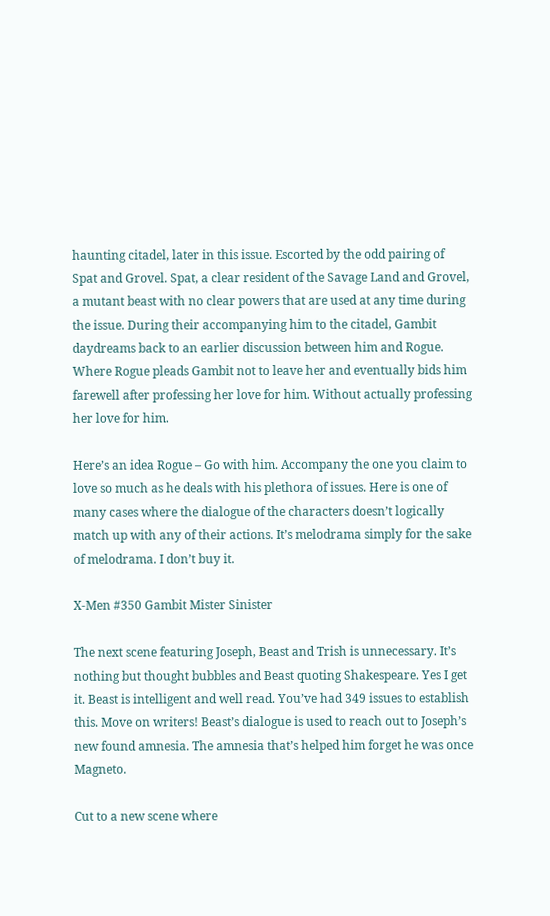haunting citadel, later in this issue. Escorted by the odd pairing of Spat and Grovel. Spat, a clear resident of the Savage Land and Grovel, a mutant beast with no clear powers that are used at any time during the issue. During their accompanying him to the citadel, Gambit daydreams back to an earlier discussion between him and Rogue. Where Rogue pleads Gambit not to leave her and eventually bids him farewell after professing her love for him. Without actually professing her love for him.

Here’s an idea Rogue – Go with him. Accompany the one you claim to love so much as he deals with his plethora of issues. Here is one of many cases where the dialogue of the characters doesn’t logically match up with any of their actions. It’s melodrama simply for the sake of melodrama. I don’t buy it.

X-Men #350 Gambit Mister Sinister

The next scene featuring Joseph, Beast and Trish is unnecessary. It’s nothing but thought bubbles and Beast quoting Shakespeare. Yes I get it. Beast is intelligent and well read. You’ve had 349 issues to establish this. Move on writers! Beast’s dialogue is used to reach out to Joseph’s new found amnesia. The amnesia that’s helped him forget he was once Magneto.

Cut to a new scene where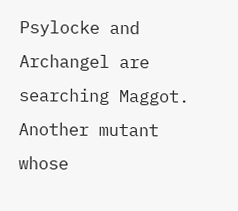Psylocke and Archangel are searching Maggot. Another mutant whose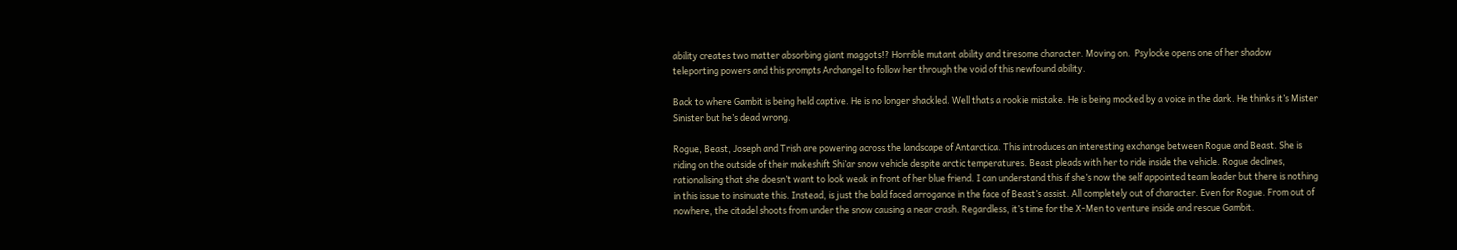ability creates two matter absorbing giant maggots!? Horrible mutant ability and tiresome character. Moving on.  Psylocke opens one of her shadow teleporting powers and this prompts Archangel to follow her through the void of this newfound ability.

Back to where Gambit is being held captive. He is no longer shackled. Well thats a rookie mistake. He is being mocked by a voice in the dark. He thinks it’s Mister Sinister but he’s dead wrong.

Rogue, Beast, Joseph and Trish are powering across the landscape of Antarctica. This introduces an interesting exchange between Rogue and Beast. She is riding on the outside of their makeshift Shi’ar snow vehicle despite arctic temperatures. Beast pleads with her to ride inside the vehicle. Rogue declines, rationalising that she doesn’t want to look weak in front of her blue friend. I can understand this if she’s now the self appointed team leader but there is nothing in this issue to insinuate this. Instead, is just the bald faced arrogance in the face of Beast’s assist. All completely out of character. Even for Rogue. From out of nowhere, the citadel shoots from under the snow causing a near crash. Regardless, it’s time for the X-Men to venture inside and rescue Gambit.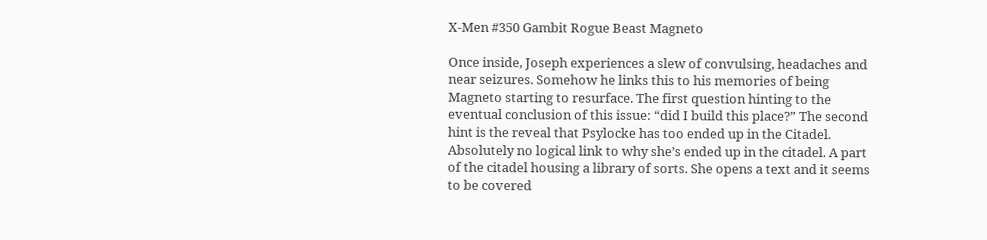X-Men #350 Gambit Rogue Beast Magneto

Once inside, Joseph experiences a slew of convulsing, headaches and near seizures. Somehow he links this to his memories of being Magneto starting to resurface. The first question hinting to the eventual conclusion of this issue: “did I build this place?” The second hint is the reveal that Psylocke has too ended up in the Citadel. Absolutely no logical link to why she’s ended up in the citadel. A part of the citadel housing a library of sorts. She opens a text and it seems to be covered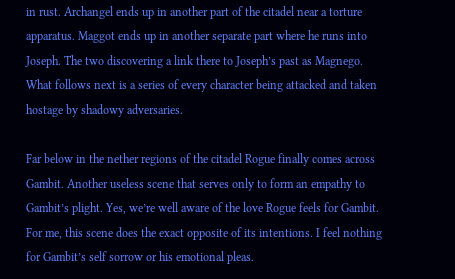in rust. Archangel ends up in another part of the citadel near a torture apparatus. Maggot ends up in another separate part where he runs into Joseph. The two discovering a link there to Joseph’s past as Magnego. What follows next is a series of every character being attacked and taken hostage by shadowy adversaries.

Far below in the nether regions of the citadel Rogue finally comes across Gambit. Another useless scene that serves only to form an empathy to Gambit’s plight. Yes, we’re well aware of the love Rogue feels for Gambit. For me, this scene does the exact opposite of its intentions. I feel nothing for Gambit’s self sorrow or his emotional pleas.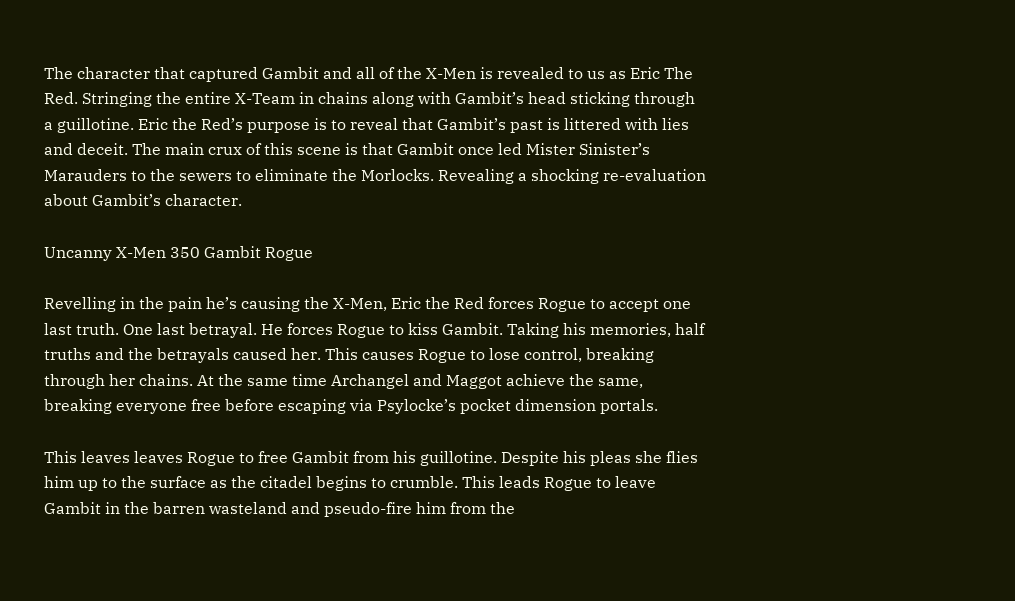The character that captured Gambit and all of the X-Men is revealed to us as Eric The Red. Stringing the entire X-Team in chains along with Gambit’s head sticking through a guillotine. Eric the Red’s purpose is to reveal that Gambit’s past is littered with lies and deceit. The main crux of this scene is that Gambit once led Mister Sinister’s Marauders to the sewers to eliminate the Morlocks. Revealing a shocking re-evaluation about Gambit’s character.

Uncanny X-Men 350 Gambit Rogue

Revelling in the pain he’s causing the X-Men, Eric the Red forces Rogue to accept one last truth. One last betrayal. He forces Rogue to kiss Gambit. Taking his memories, half truths and the betrayals caused her. This causes Rogue to lose control, breaking through her chains. At the same time Archangel and Maggot achieve the same, breaking everyone free before escaping via Psylocke’s pocket dimension portals.

This leaves leaves Rogue to free Gambit from his guillotine. Despite his pleas she flies him up to the surface as the citadel begins to crumble. This leads Rogue to leave Gambit in the barren wasteland and pseudo-fire him from the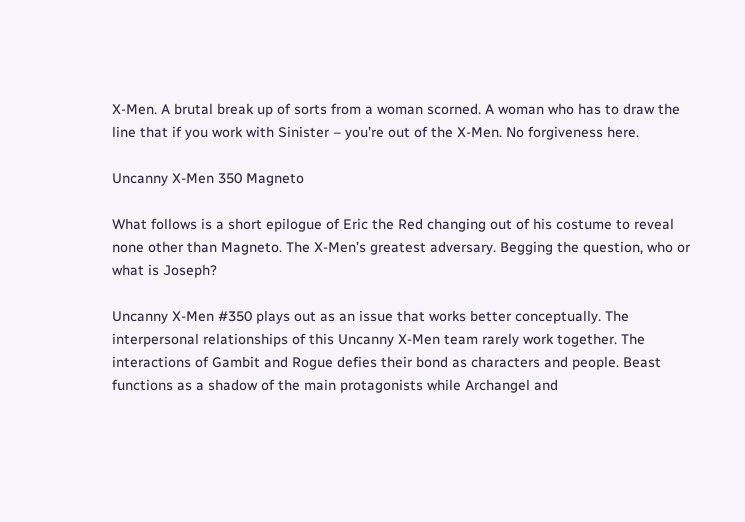X-Men. A brutal break up of sorts from a woman scorned. A woman who has to draw the line that if you work with Sinister – you’re out of the X-Men. No forgiveness here.

Uncanny X-Men 350 Magneto

What follows is a short epilogue of Eric the Red changing out of his costume to reveal none other than Magneto. The X-Men’s greatest adversary. Begging the question, who or what is Joseph?

Uncanny X-Men #350 plays out as an issue that works better conceptually. The interpersonal relationships of this Uncanny X-Men team rarely work together. The interactions of Gambit and Rogue defies their bond as characters and people. Beast functions as a shadow of the main protagonists while Archangel and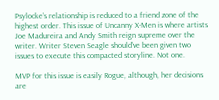Psylocke’s relationship is reduced to a friend zone of the highest order. This issue of Uncanny X-Men is where artists Joe Madureira and Andy Smith reign supreme over the writer. Writer Steven Seagle should’ve been given two issues to execute this compacted storyline. Not one.

MVP for this issue is easily Rogue, although, her decisions are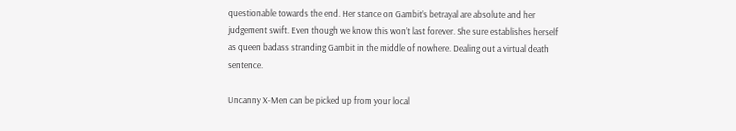questionable towards the end. Her stance on Gambit’s betrayal are absolute and her judgement swift. Even though we know this won’t last forever. She sure establishes herself as queen badass stranding Gambit in the middle of nowhere. Dealing out a virtual death sentence.

Uncanny X-Men can be picked up from your local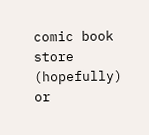comic book store (hopefully) or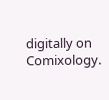digitally on Comixology.